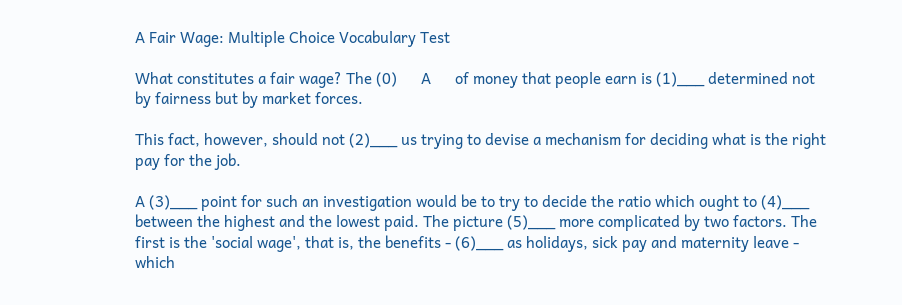A Fair Wage: Multiple Choice Vocabulary Test

What constitutes a fair wage? The (0)      A      of money that people earn is (1)___ determined not by fairness but by market forces.

This fact, however, should not (2)___ us trying to devise a mechanism for deciding what is the right pay for the job.

A (3)___ point for such an investigation would be to try to decide the ratio which ought to (4)___ between the highest and the lowest paid. The picture (5)___ more complicated by two factors. The first is the 'social wage', that is, the benefits - (6)___ as holidays, sick pay and maternity leave - which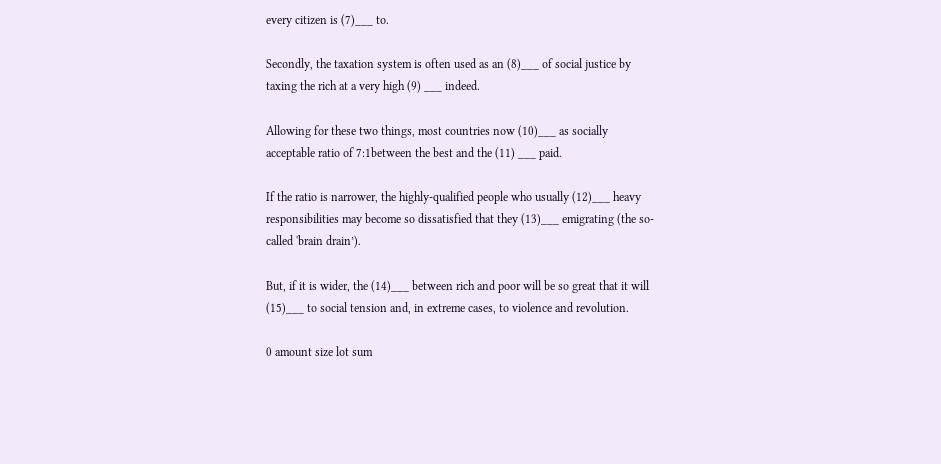every citizen is (7)___ to.

Secondly, the taxation system is often used as an (8)___ of social justice by taxing the rich at a very high (9) ___ indeed.

Allowing for these two things, most countries now (10)___ as socially acceptable ratio of 7:1between the best and the (11) ___ paid.

If the ratio is narrower, the highly-qualified people who usually (12)___ heavy responsibilities may become so dissatisfied that they (13)___ emigrating (the so-called 'brain drain’).

But, if it is wider, the (14)___ between rich and poor will be so great that it will (15)___ to social tension and, in extreme cases, to violence and revolution.

0 amount size lot sum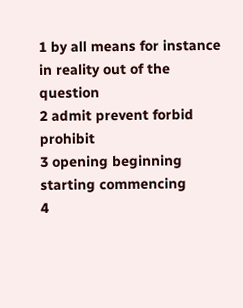1 by all means for instance in reality out of the question
2 admit prevent forbid prohibit
3 opening beginning starting commencing
4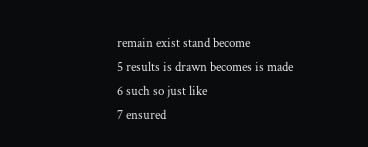remain exist stand become
5 results is drawn becomes is made
6 such so just like
7 ensured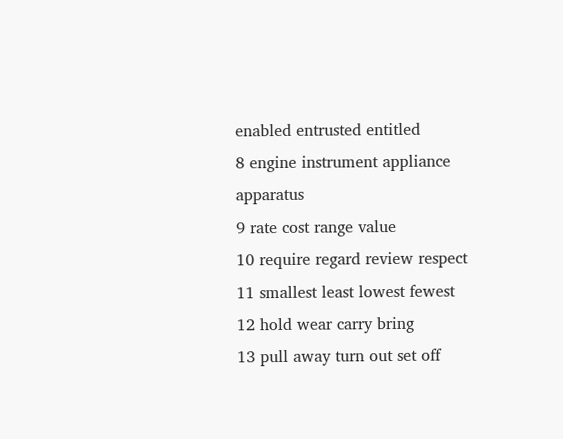enabled entrusted entitled
8 engine instrument appliance apparatus
9 rate cost range value
10 require regard review respect
11 smallest least lowest fewest
12 hold wear carry bring
13 pull away turn out set off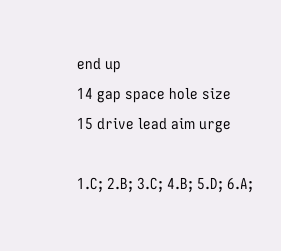end up
14 gap space hole size
15 drive lead aim urge

1.C; 2.B; 3.C; 4.B; 5.D; 6.A;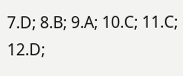7.D; 8.B; 9.A; 10.C; 11.C; 12.D;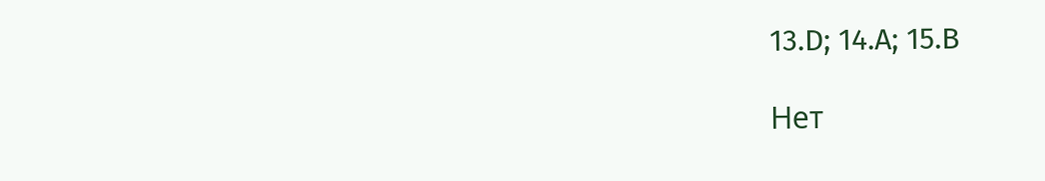13.D; 14.A; 15.B

Нет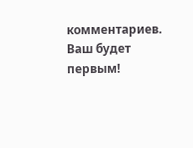комментариев. Ваш будет первым!